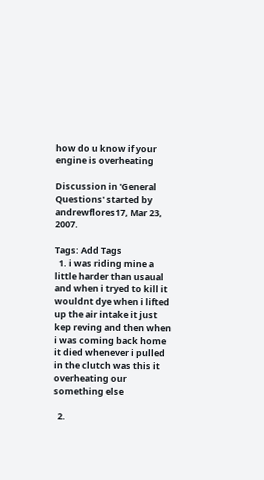how do u know if your engine is overheating

Discussion in 'General Questions' started by andrewflores17, Mar 23, 2007.

Tags: Add Tags
  1. i was riding mine a little harder than usaual and when i tryed to kill it wouldnt dye when i lifted up the air intake it just kep reving and then when i was coming back home it died whenever i pulled in the clutch was this it overheating our something else

  2.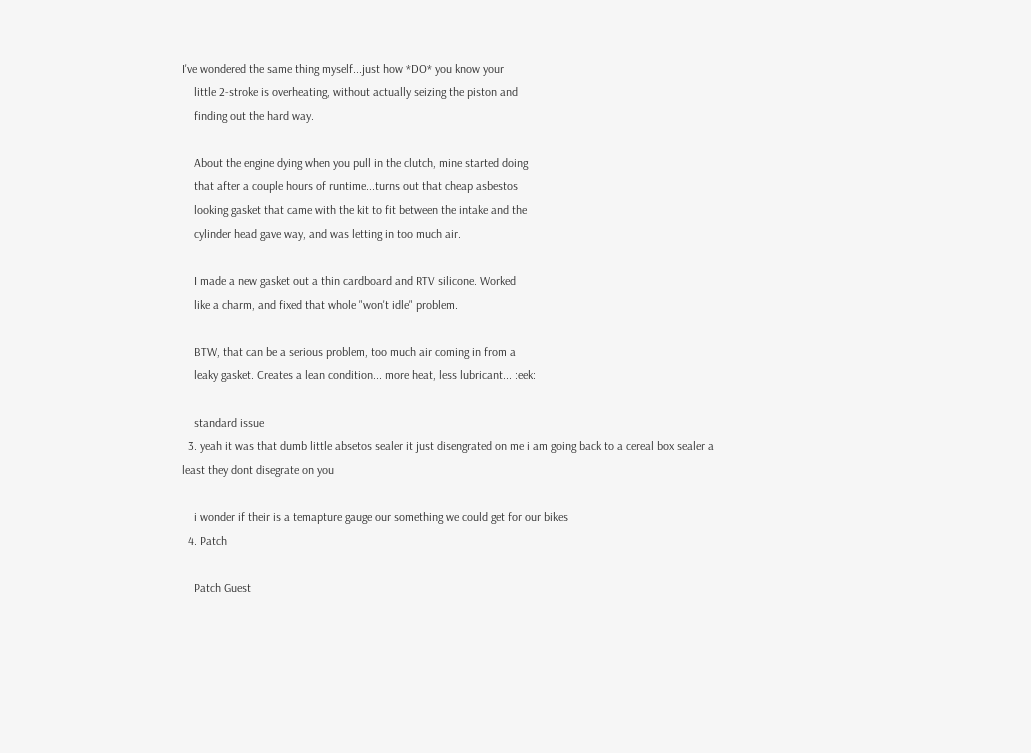I've wondered the same thing myself...just how *DO* you know your
    little 2-stroke is overheating, without actually seizing the piston and
    finding out the hard way.

    About the engine dying when you pull in the clutch, mine started doing
    that after a couple hours of runtime...turns out that cheap asbestos
    looking gasket that came with the kit to fit between the intake and the
    cylinder head gave way, and was letting in too much air.

    I made a new gasket out a thin cardboard and RTV silicone. Worked
    like a charm, and fixed that whole "won't idle" problem.

    BTW, that can be a serious problem, too much air coming in from a
    leaky gasket. Creates a lean condition... more heat, less lubricant... :eek:

    standard issue
  3. yeah it was that dumb little absetos sealer it just disengrated on me i am going back to a cereal box sealer a least they dont disegrate on you

    i wonder if their is a temapture gauge our something we could get for our bikes
  4. Patch

    Patch Guest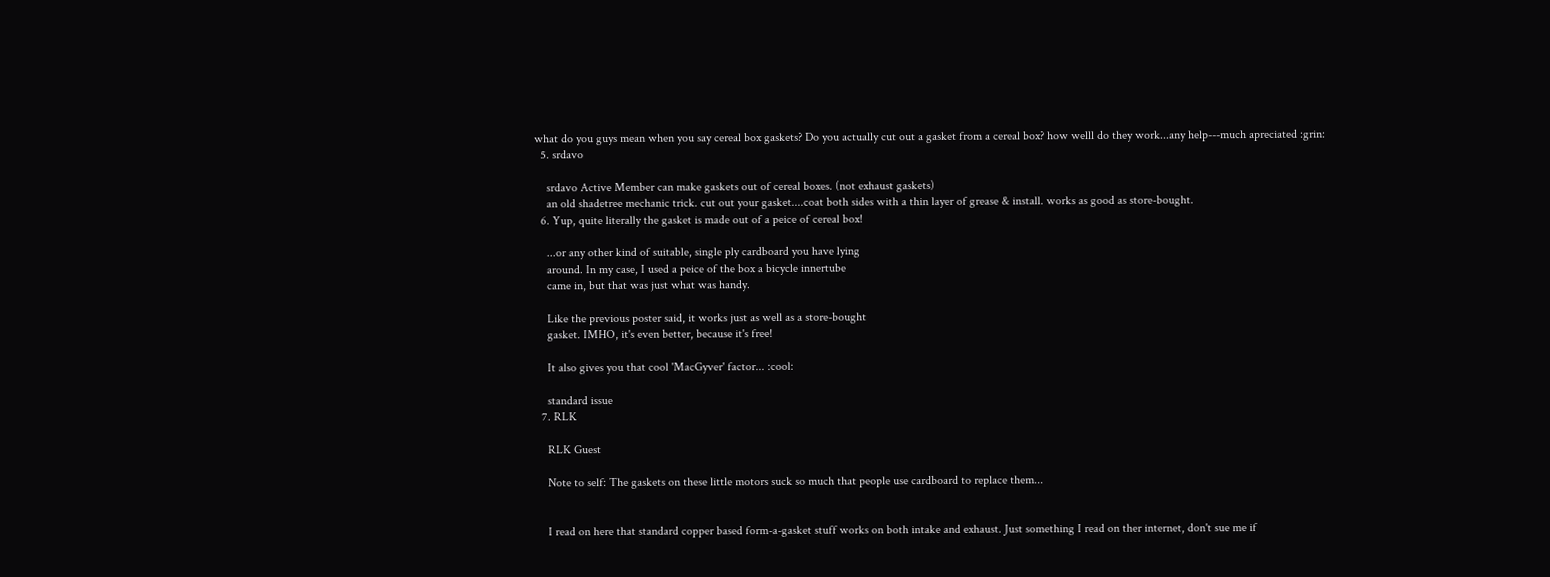what do you guys mean when you say cereal box gaskets? Do you actually cut out a gasket from a cereal box? how welll do they work...any help---much apreciated :grin:
  5. srdavo

    srdavo Active Member can make gaskets out of cereal boxes. (not exhaust gaskets)
    an old shadetree mechanic trick. cut out your gasket....coat both sides with a thin layer of grease & install. works as good as store-bought.
  6. Yup, quite literally the gasket is made out of a peice of cereal box!

    ...or any other kind of suitable, single ply cardboard you have lying
    around. In my case, I used a peice of the box a bicycle innertube
    came in, but that was just what was handy.

    Like the previous poster said, it works just as well as a store-bought
    gasket. IMHO, it's even better, because it's free!

    It also gives you that cool 'MacGyver' factor... :cool:

    standard issue
  7. RLK

    RLK Guest

    Note to self: The gaskets on these little motors suck so much that people use cardboard to replace them...


    I read on here that standard copper based form-a-gasket stuff works on both intake and exhaust. Just something I read on ther internet, don't sue me if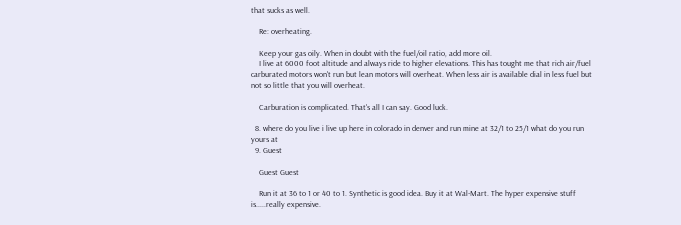that sucks as well.

    Re: overheating.

    Keep your gas oily. When in doubt with the fuel/oil ratio, add more oil.
    I live at 6000 foot altitude and always ride to higher elevations. This has tought me that rich air/fuel carburated motors won't run but lean motors will overheat. When less air is available dial in less fuel but not so little that you will overheat.

    Carburation is complicated. That's all I can say. Good luck.

  8. where do you live i live up here in colorado in denver and run mine at 32/1 to 25/1 what do you run yours at
  9. Guest

    Guest Guest

    Run it at 36 to 1 or 40 to 1. Synthetic is good idea. Buy it at Wal-Mart. The hyper expensive stuff is.....really expensive.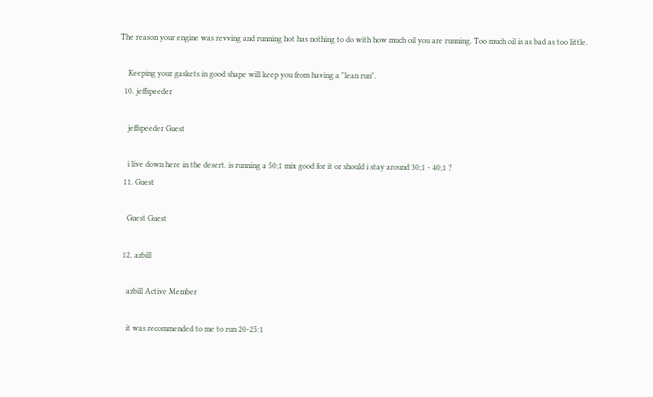The reason your engine was revving and running hot has nothing to do with how much oil you are running. Too much oil is as bad as too little.

    Keeping your gaskets in good shape will keep you from having a "lean run".
  10. jeffspeeder

    jeffspeeder Guest

    i live down here in the desert. is running a 50;1 mix good for it or should i stay around 30;1 - 40;1 ?
  11. Guest

    Guest Guest

  12. azbill

    azbill Active Member

    it was recommended to me to run 20-25:1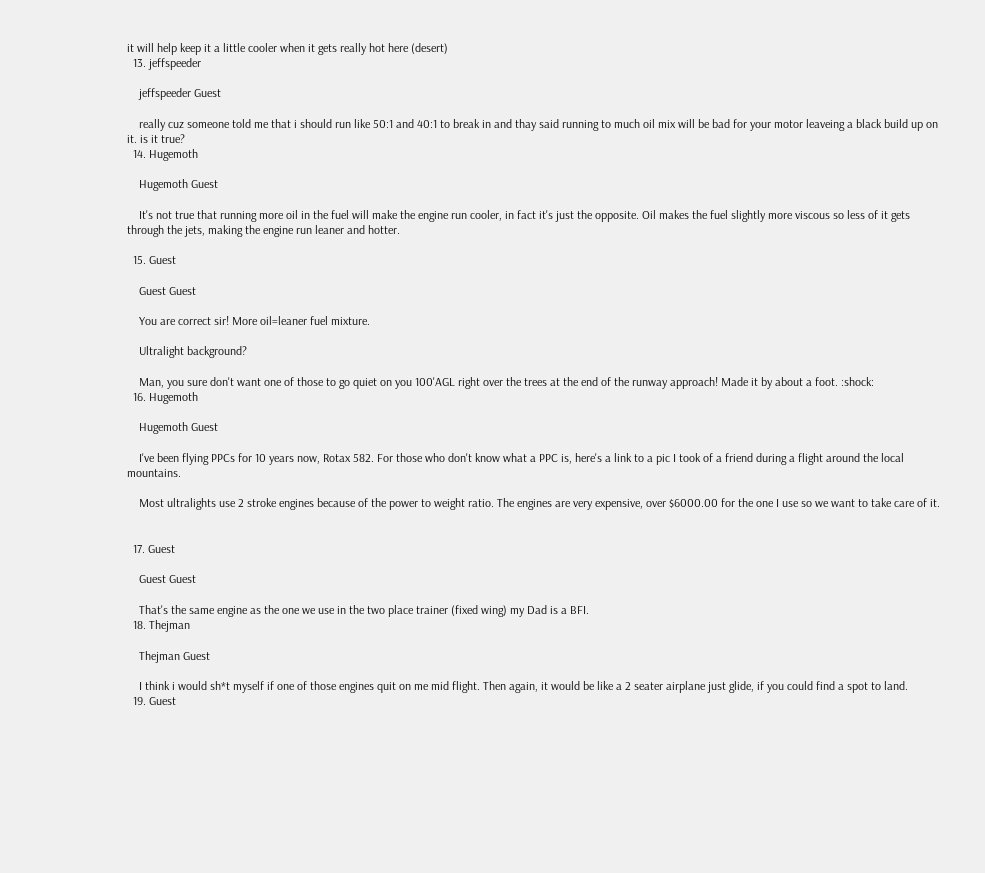it will help keep it a little cooler when it gets really hot here (desert)
  13. jeffspeeder

    jeffspeeder Guest

    really cuz someone told me that i should run like 50:1 and 40:1 to break in and thay said running to much oil mix will be bad for your motor leaveing a black build up on it. is it true?
  14. Hugemoth

    Hugemoth Guest

    It's not true that running more oil in the fuel will make the engine run cooler, in fact it's just the opposite. Oil makes the fuel slightly more viscous so less of it gets through the jets, making the engine run leaner and hotter.

  15. Guest

    Guest Guest

    You are correct sir! More oil=leaner fuel mixture.

    Ultralight background?

    Man, you sure don't want one of those to go quiet on you 100'AGL right over the trees at the end of the runway approach! Made it by about a foot. :shock:
  16. Hugemoth

    Hugemoth Guest

    I've been flying PPCs for 10 years now, Rotax 582. For those who don't know what a PPC is, here's a link to a pic I took of a friend during a flight around the local mountains.

    Most ultralights use 2 stroke engines because of the power to weight ratio. The engines are very expensive, over $6000.00 for the one I use so we want to take care of it.


  17. Guest

    Guest Guest

    That's the same engine as the one we use in the two place trainer (fixed wing) my Dad is a BFI.
  18. Thejman

    Thejman Guest

    I think i would sh*t myself if one of those engines quit on me mid flight. Then again, it would be like a 2 seater airplane just glide, if you could find a spot to land.
  19. Guest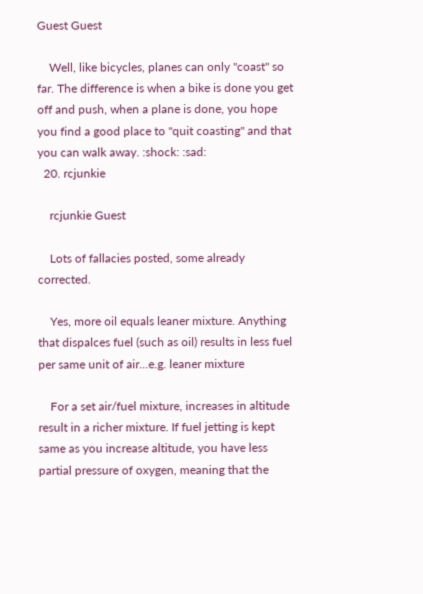Guest Guest

    Well, like bicycles, planes can only "coast" so far. The difference is when a bike is done you get off and push, when a plane is done, you hope you find a good place to "quit coasting" and that you can walk away. :shock: :sad:
  20. rcjunkie

    rcjunkie Guest

    Lots of fallacies posted, some already corrected.

    Yes, more oil equals leaner mixture. Anything that dispalces fuel (such as oil) results in less fuel per same unit of air...e.g. leaner mixture

    For a set air/fuel mixture, increases in altitude result in a richer mixture. If fuel jetting is kept same as you increase altitude, you have less partial pressure of oxygen, meaning that the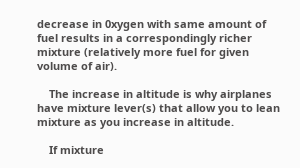decrease in 0xygen with same amount of fuel results in a correspondingly richer mixture (relatively more fuel for given volume of air).

    The increase in altitude is why airplanes have mixture lever(s) that allow you to lean mixture as you increase in altitude.

    If mixture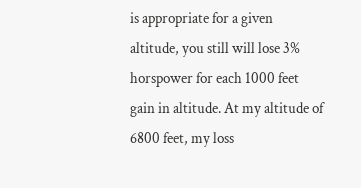is appropriate for a given altitude, you still will lose 3% horspower for each 1000 feet gain in altitude. At my altitude of 6800 feet, my loss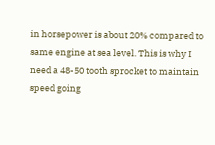in horsepower is about 20% compared to same engine at sea level. This is why I need a 48-50 tooth sprocket to maintain speed going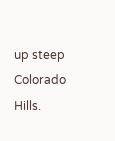up steep Colorado Hills.